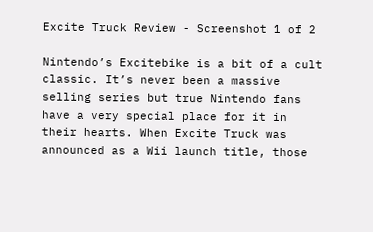Excite Truck Review - Screenshot 1 of 2

Nintendo’s Excitebike is a bit of a cult classic. It’s never been a massive selling series but true Nintendo fans have a very special place for it in their hearts. When Excite Truck was announced as a Wii launch title, those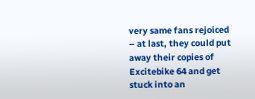very same fans rejoiced – at last, they could put away their copies of Excitebike 64 and get stuck into an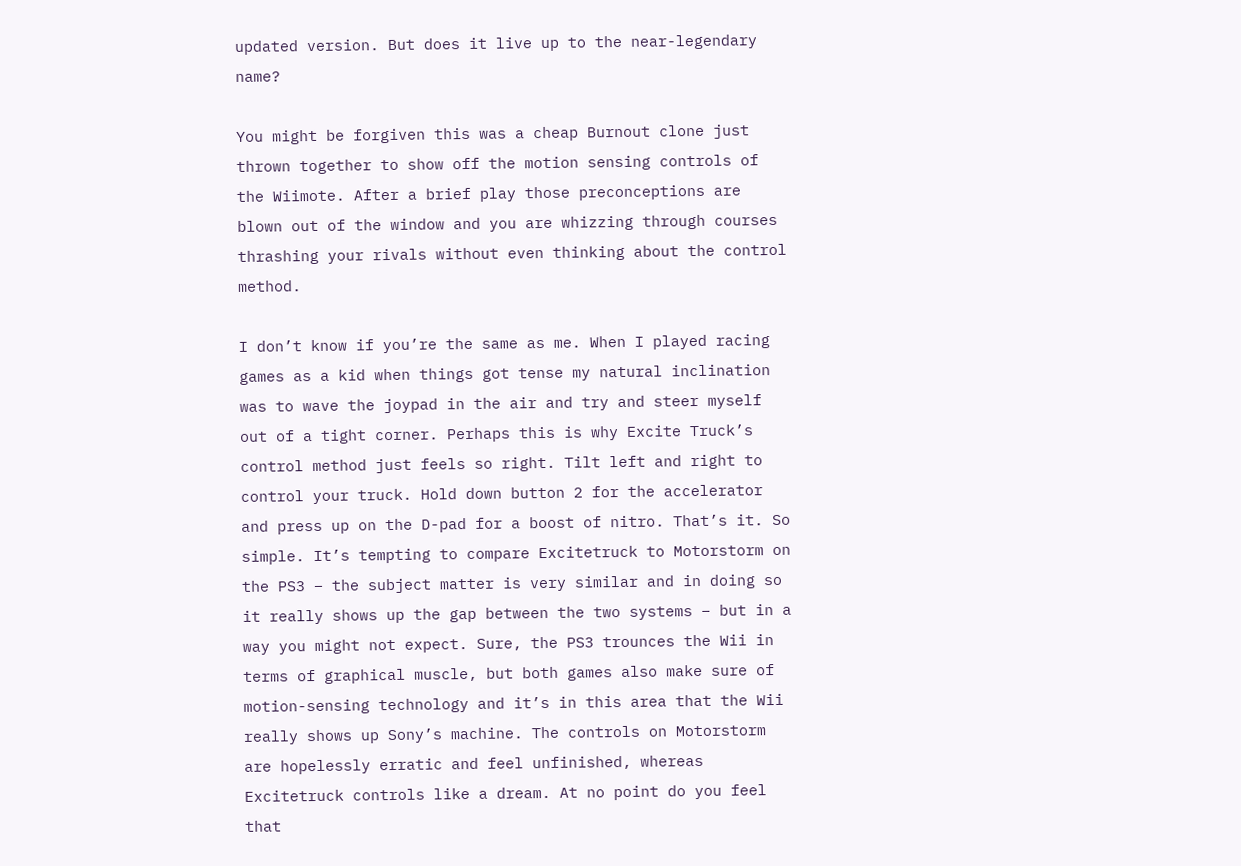updated version. But does it live up to the near-legendary name?

You might be forgiven this was a cheap Burnout clone just thrown together to show off the motion sensing controls of the Wiimote. After a brief play those preconceptions are blown out of the window and you are whizzing through courses thrashing your rivals without even thinking about the control method.

I don’t know if you’re the same as me. When I played racing games as a kid when things got tense my natural inclination was to wave the joypad in the air and try and steer myself out of a tight corner. Perhaps this is why Excite Truck’s control method just feels so right. Tilt left and right to control your truck. Hold down button 2 for the accelerator and press up on the D-pad for a boost of nitro. That’s it. So simple. It’s tempting to compare Excitetruck to Motorstorm on the PS3 – the subject matter is very similar and in doing so it really shows up the gap between the two systems – but in a way you might not expect. Sure, the PS3 trounces the Wii in terms of graphical muscle, but both games also make sure of motion-sensing technology and it’s in this area that the Wii really shows up Sony’s machine. The controls on Motorstorm are hopelessly erratic and feel unfinished, whereas Excitetruck controls like a dream. At no point do you feel that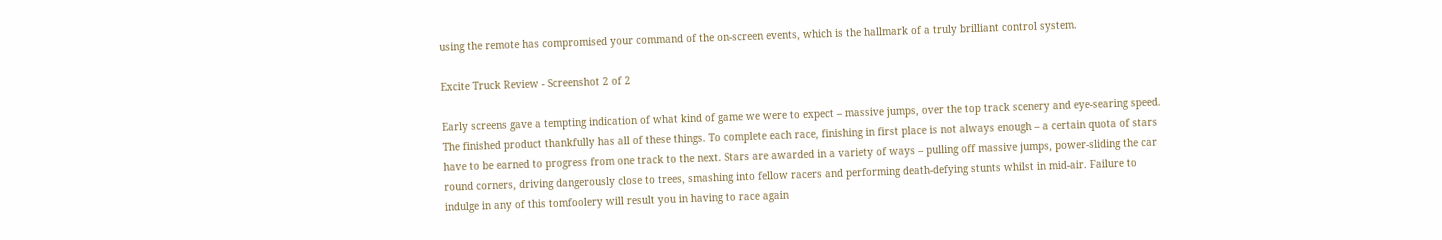using the remote has compromised your command of the on-screen events, which is the hallmark of a truly brilliant control system.

Excite Truck Review - Screenshot 2 of 2

Early screens gave a tempting indication of what kind of game we were to expect – massive jumps, over the top track scenery and eye-searing speed. The finished product thankfully has all of these things. To complete each race, finishing in first place is not always enough – a certain quota of stars have to be earned to progress from one track to the next. Stars are awarded in a variety of ways – pulling off massive jumps, power-sliding the car round corners, driving dangerously close to trees, smashing into fellow racers and performing death-defying stunts whilst in mid-air. Failure to indulge in any of this tomfoolery will result you in having to race again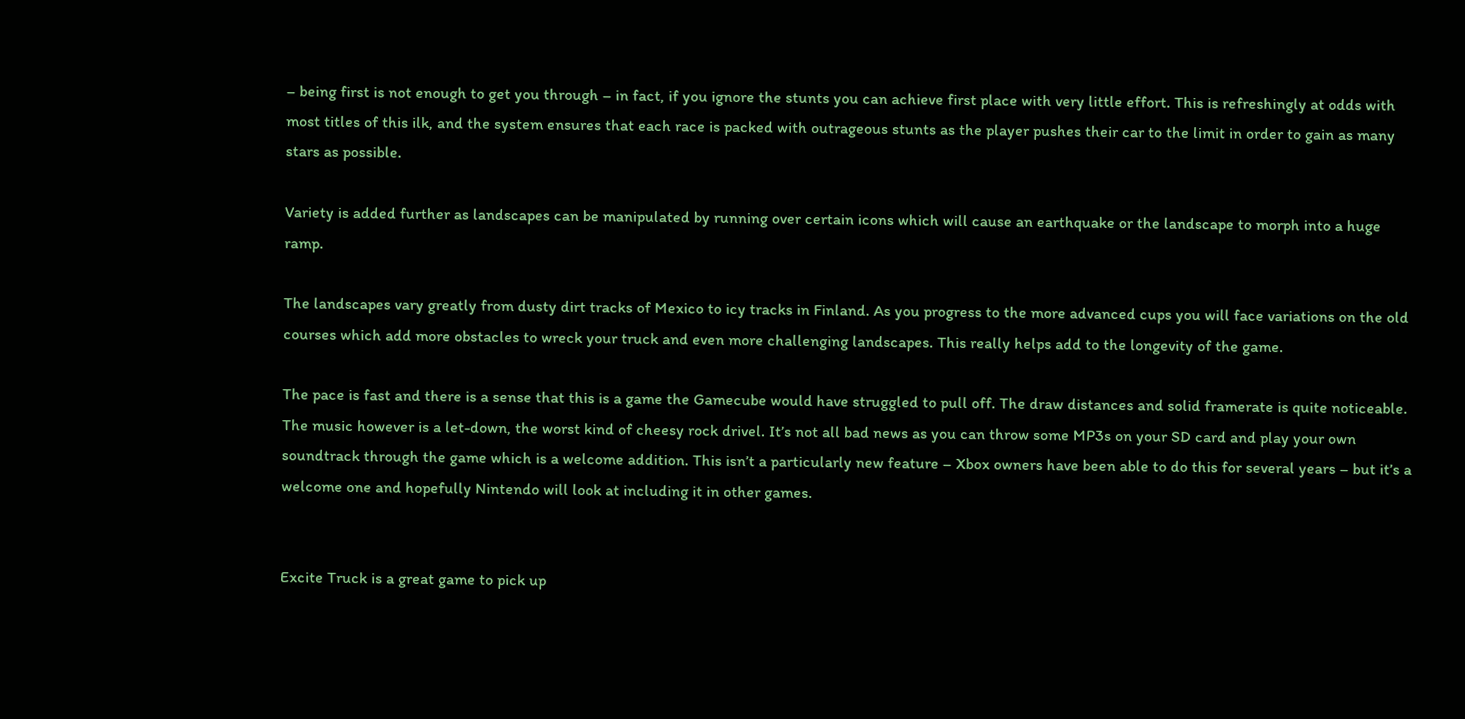– being first is not enough to get you through – in fact, if you ignore the stunts you can achieve first place with very little effort. This is refreshingly at odds with most titles of this ilk, and the system ensures that each race is packed with outrageous stunts as the player pushes their car to the limit in order to gain as many stars as possible.

Variety is added further as landscapes can be manipulated by running over certain icons which will cause an earthquake or the landscape to morph into a huge ramp.

The landscapes vary greatly from dusty dirt tracks of Mexico to icy tracks in Finland. As you progress to the more advanced cups you will face variations on the old courses which add more obstacles to wreck your truck and even more challenging landscapes. This really helps add to the longevity of the game.

The pace is fast and there is a sense that this is a game the Gamecube would have struggled to pull off. The draw distances and solid framerate is quite noticeable. The music however is a let-down, the worst kind of cheesy rock drivel. It’s not all bad news as you can throw some MP3s on your SD card and play your own soundtrack through the game which is a welcome addition. This isn’t a particularly new feature – Xbox owners have been able to do this for several years – but it’s a welcome one and hopefully Nintendo will look at including it in other games.


Excite Truck is a great game to pick up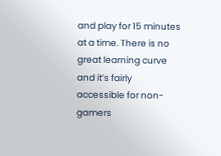and play for 15 minutes at a time. There is no great learning curve and it’s fairly accessible for non-gamers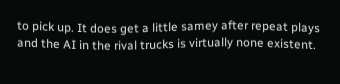to pick up. It does get a little samey after repeat plays and the AI in the rival trucks is virtually none existent.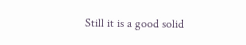Still it is a good solid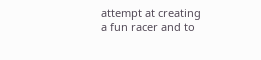attempt at creating a fun racer and to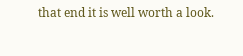that end it is well worth a look.